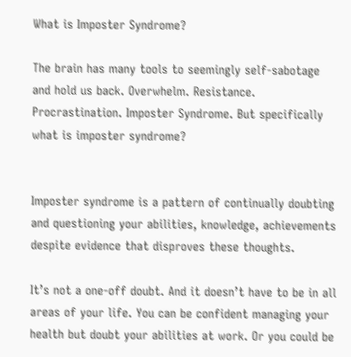What is Imposter Syndrome?

The brain has many tools to seemingly self-sabotage and hold us back. Overwhelm. Resistance. Procrastination. Imposter Syndrome. But specifically what is imposter syndrome?


Imposter syndrome is a pattern of continually doubting and questioning your abilities, knowledge, achievements despite evidence that disproves these thoughts.

It’s not a one-off doubt. And it doesn’t have to be in all areas of your life. You can be confident managing your health but doubt your abilities at work. Or you could be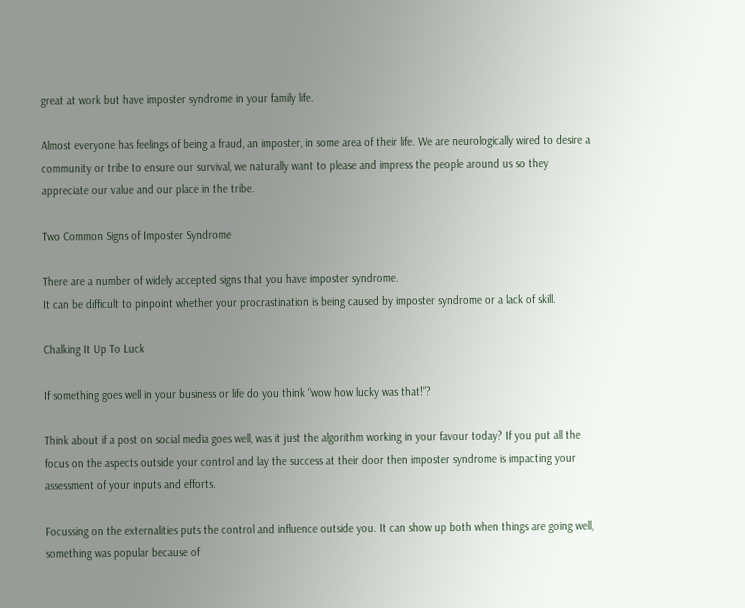great at work but have imposter syndrome in your family life.

Almost everyone has feelings of being a fraud, an imposter, in some area of their life. We are neurologically wired to desire a community or tribe to ensure our survival, we naturally want to please and impress the people around us so they appreciate our value and our place in the tribe.

Two Common Signs of Imposter Syndrome

There are a number of widely accepted signs that you have imposter syndrome.
It can be difficult to pinpoint whether your procrastination is being caused by imposter syndrome or a lack of skill.

Chalking It Up To Luck

If something goes well in your business or life do you think “wow how lucky was that!”?

Think about if a post on social media goes well, was it just the algorithm working in your favour today? If you put all the focus on the aspects outside your control and lay the success at their door then imposter syndrome is impacting your assessment of your inputs and efforts.

Focussing on the externalities puts the control and influence outside you. It can show up both when things are going well, something was popular because of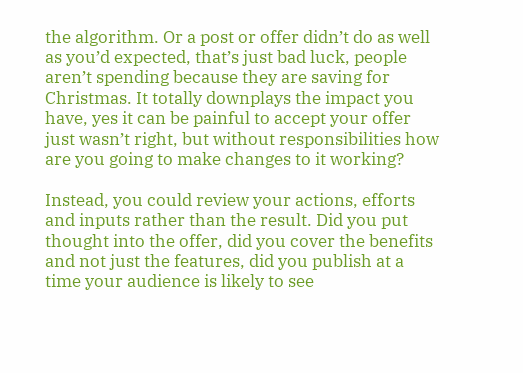the algorithm. Or a post or offer didn’t do as well as you’d expected, that’s just bad luck, people aren’t spending because they are saving for Christmas. It totally downplays the impact you have, yes it can be painful to accept your offer just wasn’t right, but without responsibilities how are you going to make changes to it working?

Instead, you could review your actions, efforts and inputs rather than the result. Did you put thought into the offer, did you cover the benefits and not just the features, did you publish at a time your audience is likely to see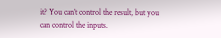it? You can’t control the result, but you can control the inputs.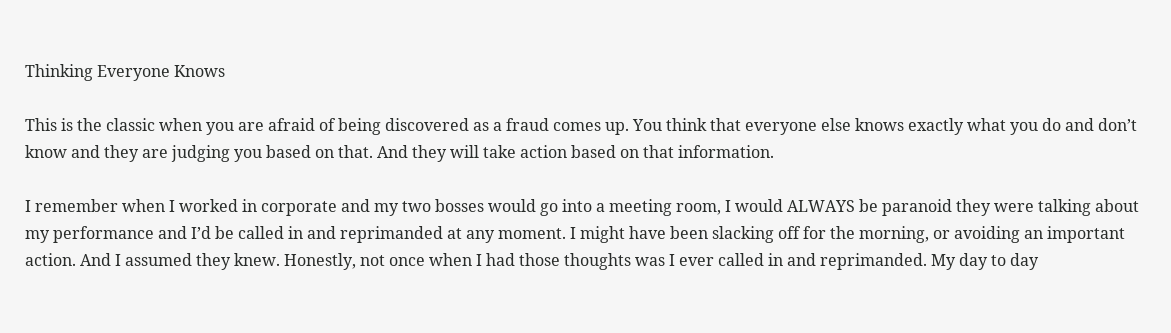Thinking Everyone Knows

This is the classic when you are afraid of being discovered as a fraud comes up. You think that everyone else knows exactly what you do and don’t know and they are judging you based on that. And they will take action based on that information.

I remember when I worked in corporate and my two bosses would go into a meeting room, I would ALWAYS be paranoid they were talking about my performance and I’d be called in and reprimanded at any moment. I might have been slacking off for the morning, or avoiding an important action. And I assumed they knew. Honestly, not once when I had those thoughts was I ever called in and reprimanded. My day to day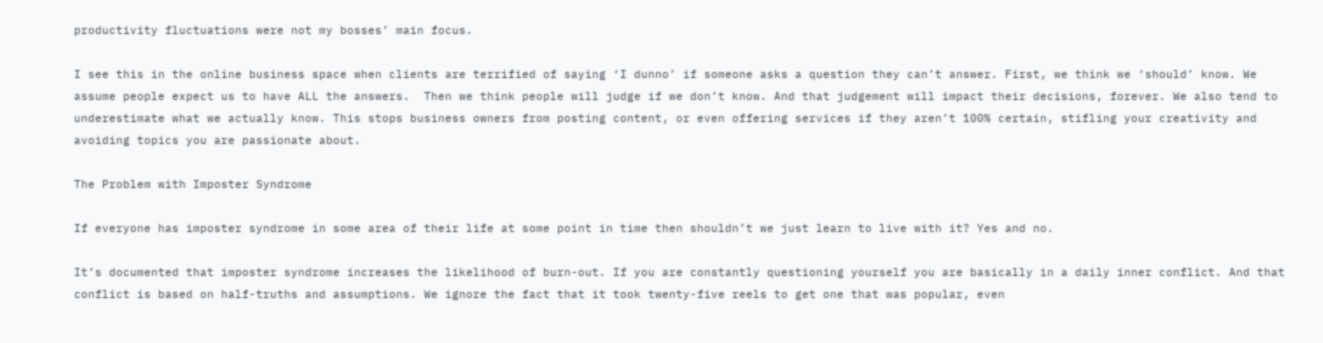productivity fluctuations were not my bosses’ main focus.

I see this in the online business space when clients are terrified of saying ‘I dunno’ if someone asks a question they can’t answer. First, we think we ‘should’ know. We assume people expect us to have ALL the answers.  Then we think people will judge if we don’t know. And that judgement will impact their decisions, forever. We also tend to underestimate what we actually know. This stops business owners from posting content, or even offering services if they aren’t 100% certain, stifling your creativity and avoiding topics you are passionate about.

The Problem with Imposter Syndrome

If everyone has imposter syndrome in some area of their life at some point in time then shouldn’t we just learn to live with it? Yes and no.

It’s documented that imposter syndrome increases the likelihood of burn-out. If you are constantly questioning yourself you are basically in a daily inner conflict. And that conflict is based on half-truths and assumptions. We ignore the fact that it took twenty-five reels to get one that was popular, even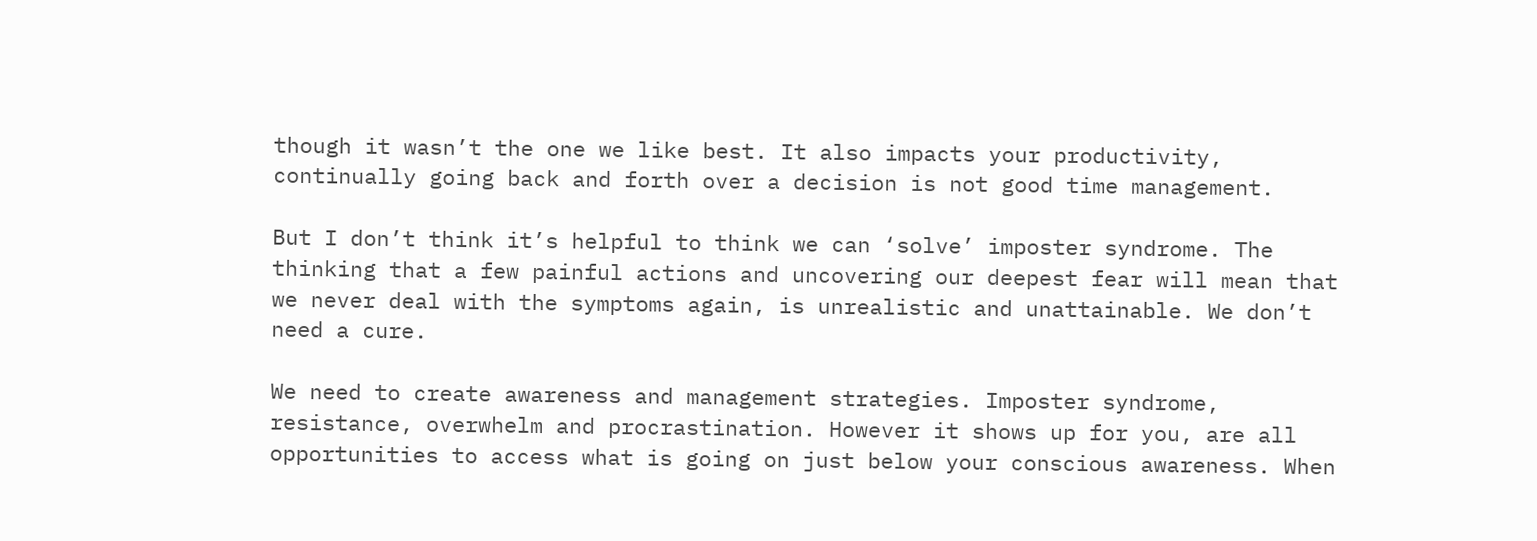though it wasn’t the one we like best. It also impacts your productivity, continually going back and forth over a decision is not good time management.

But I don’t think it’s helpful to think we can ‘solve’ imposter syndrome. The thinking that a few painful actions and uncovering our deepest fear will mean that we never deal with the symptoms again, is unrealistic and unattainable. We don’t need a cure.

We need to create awareness and management strategies. Imposter syndrome, resistance, overwhelm and procrastination. However it shows up for you, are all opportunities to access what is going on just below your conscious awareness. When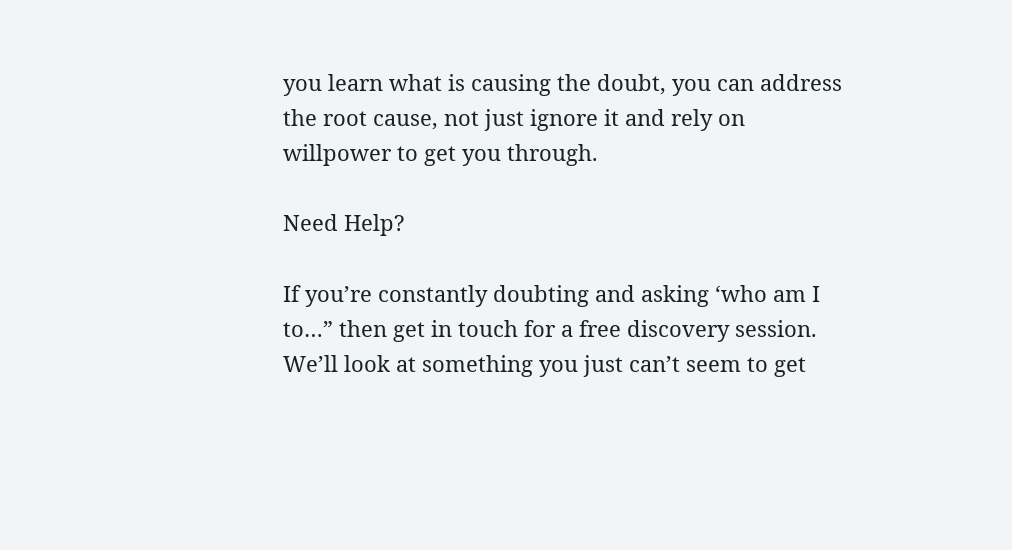you learn what is causing the doubt, you can address the root cause, not just ignore it and rely on willpower to get you through.

Need Help?

If you’re constantly doubting and asking ‘who am I to…” then get in touch for a free discovery session. We’ll look at something you just can’t seem to get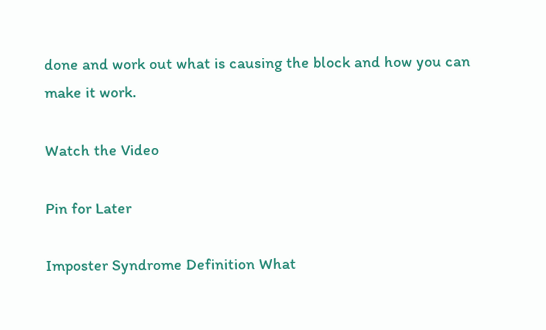done and work out what is causing the block and how you can make it work.

Watch the Video

Pin for Later

Imposter Syndrome Definition What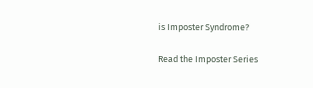is Imposter Syndrome?

Read the Imposter Series